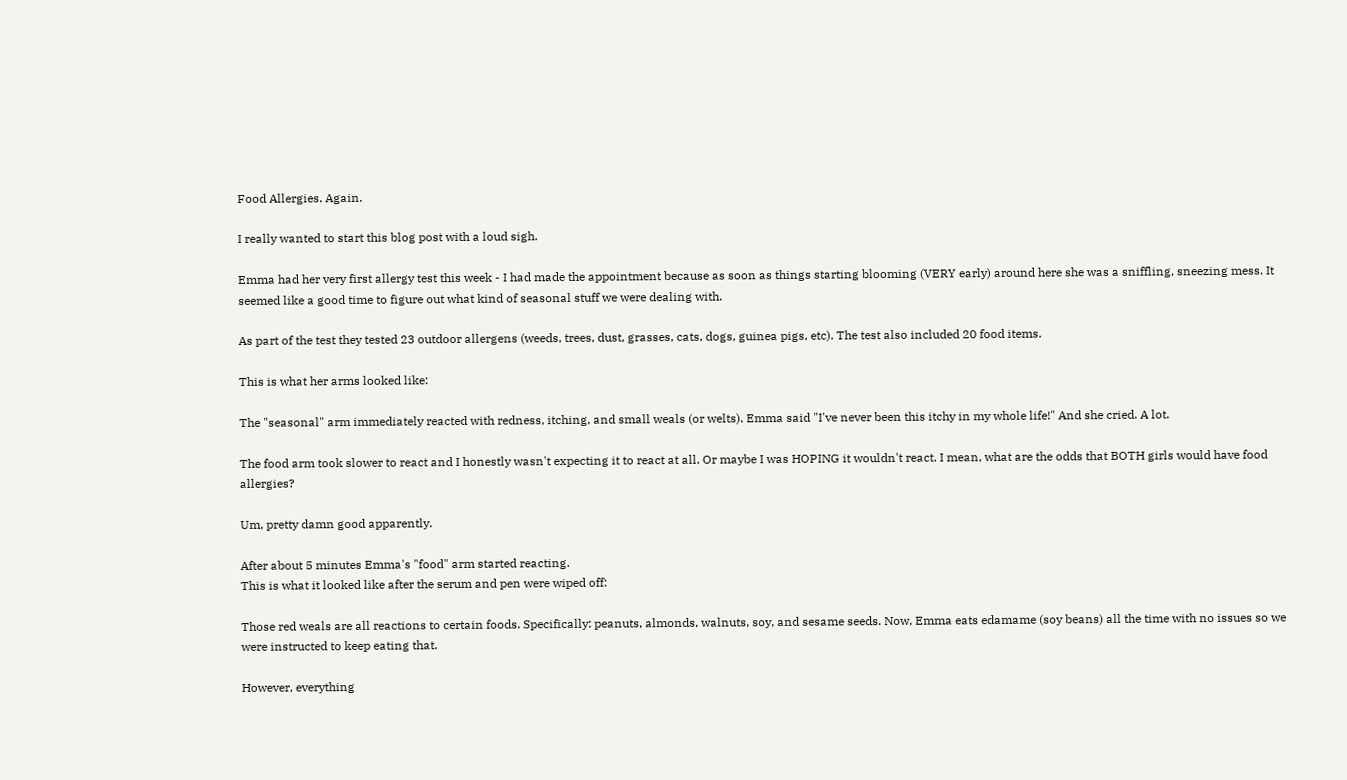Food Allergies. Again.

I really wanted to start this blog post with a loud sigh.

Emma had her very first allergy test this week - I had made the appointment because as soon as things starting blooming (VERY early) around here she was a sniffling, sneezing mess. It seemed like a good time to figure out what kind of seasonal stuff we were dealing with.

As part of the test they tested 23 outdoor allergens (weeds, trees, dust, grasses, cats, dogs, guinea pigs, etc). The test also included 20 food items.

This is what her arms looked like:

The "seasonal" arm immediately reacted with redness, itching, and small weals (or welts). Emma said "I've never been this itchy in my whole life!" And she cried. A lot.

The food arm took slower to react and I honestly wasn't expecting it to react at all. Or maybe I was HOPING it wouldn't react. I mean, what are the odds that BOTH girls would have food allergies?

Um, pretty damn good apparently.

After about 5 minutes Emma's "food" arm started reacting.
This is what it looked like after the serum and pen were wiped off:

Those red weals are all reactions to certain foods. Specifically: peanuts, almonds, walnuts, soy, and sesame seeds. Now, Emma eats edamame (soy beans) all the time with no issues so we were instructed to keep eating that.

However, everything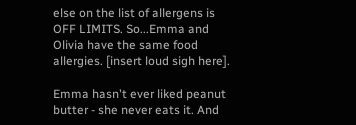else on the list of allergens is OFF LIMITS. So...Emma and Olivia have the same food allergies. [insert loud sigh here].

Emma hasn't ever liked peanut butter - she never eats it. And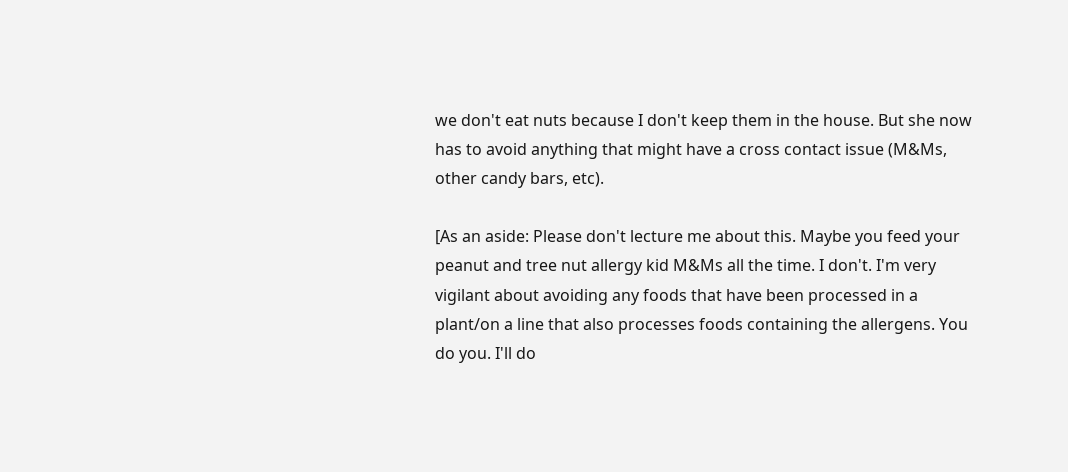we don't eat nuts because I don't keep them in the house. But she now has to avoid anything that might have a cross contact issue (M&Ms, other candy bars, etc).

[As an aside: Please don't lecture me about this. Maybe you feed your peanut and tree nut allergy kid M&Ms all the time. I don't. I'm very vigilant about avoiding any foods that have been processed in a plant/on a line that also processes foods containing the allergens. You do you. I'll do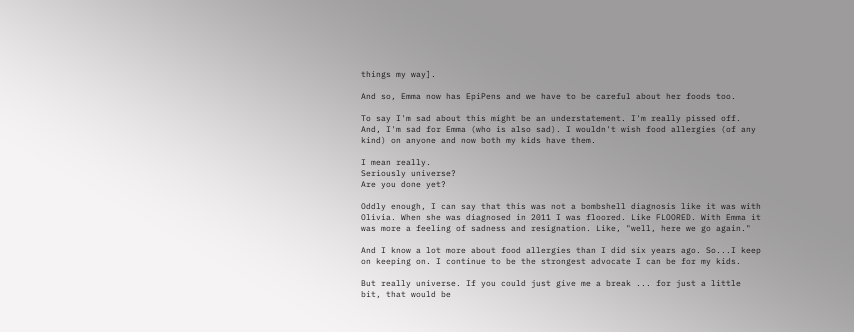things my way].

And so, Emma now has EpiPens and we have to be careful about her foods too.

To say I'm sad about this might be an understatement. I'm really pissed off. And, I'm sad for Emma (who is also sad). I wouldn't wish food allergies (of any kind) on anyone and now both my kids have them.

I mean really.
Seriously universe?
Are you done yet?

Oddly enough, I can say that this was not a bombshell diagnosis like it was with Olivia. When she was diagnosed in 2011 I was floored. Like FLOORED. With Emma it was more a feeling of sadness and resignation. Like, "well, here we go again."

And I know a lot more about food allergies than I did six years ago. So...I keep on keeping on. I continue to be the strongest advocate I can be for my kids.

But really universe. If you could just give me a break ... for just a little bit, that would be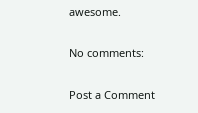awesome.

No comments:

Post a Comment